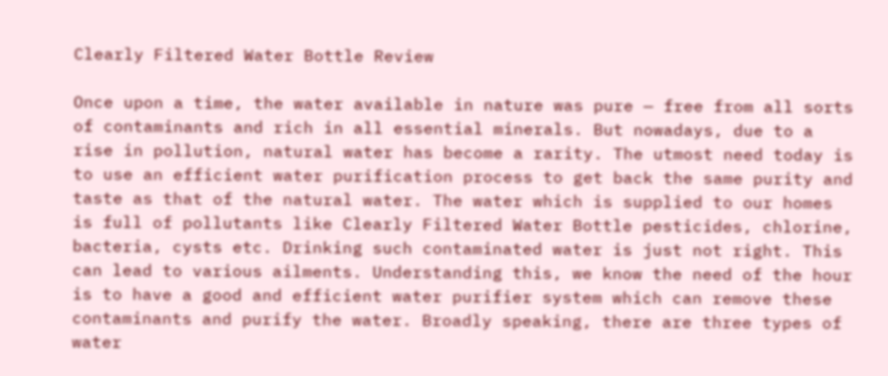Clearly Filtered Water Bottle Review

Once upon a time, the water available in nature was pure — free from all sorts of contaminants and rich in all essential minerals. But nowadays, due to a rise in pollution, natural water has become a rarity. The utmost need today is to use an efficient water purification process to get back the same purity and taste as that of the natural water. The water which is supplied to our homes is full of pollutants like Clearly Filtered Water Bottle pesticides, chlorine, bacteria, cysts etc. Drinking such contaminated water is just not right. This can lead to various ailments. Understanding this, we know the need of the hour is to have a good and efficient water purifier system which can remove these contaminants and purify the water. Broadly speaking, there are three types of water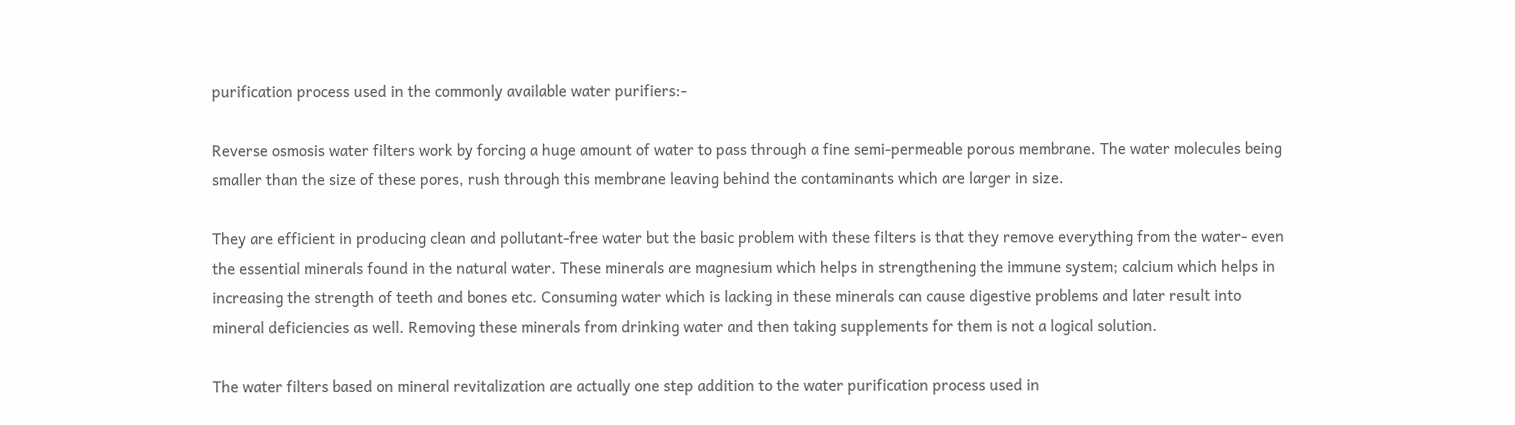purification process used in the commonly available water purifiers:-

Reverse osmosis water filters work by forcing a huge amount of water to pass through a fine semi-permeable porous membrane. The water molecules being smaller than the size of these pores, rush through this membrane leaving behind the contaminants which are larger in size.

They are efficient in producing clean and pollutant-free water but the basic problem with these filters is that they remove everything from the water- even the essential minerals found in the natural water. These minerals are magnesium which helps in strengthening the immune system; calcium which helps in increasing the strength of teeth and bones etc. Consuming water which is lacking in these minerals can cause digestive problems and later result into mineral deficiencies as well. Removing these minerals from drinking water and then taking supplements for them is not a logical solution.

The water filters based on mineral revitalization are actually one step addition to the water purification process used in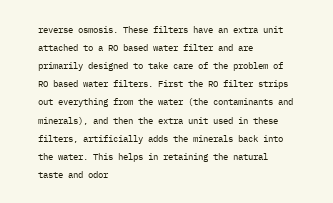reverse osmosis. These filters have an extra unit attached to a RO based water filter and are primarily designed to take care of the problem of RO based water filters. First the RO filter strips out everything from the water (the contaminants and minerals), and then the extra unit used in these filters, artificially adds the minerals back into the water. This helps in retaining the natural taste and odor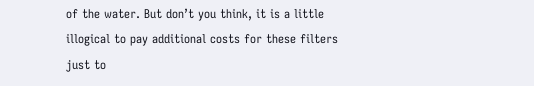of the water. But don’t you think, it is a little illogical to pay additional costs for these filters just to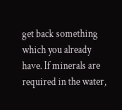get back something which you already have. If minerals are required in the water,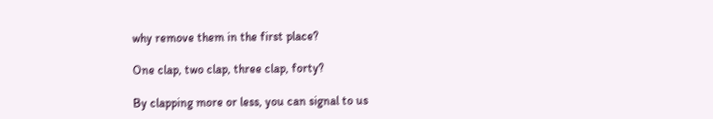why remove them in the first place?

One clap, two clap, three clap, forty?

By clapping more or less, you can signal to us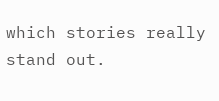which stories really stand out.